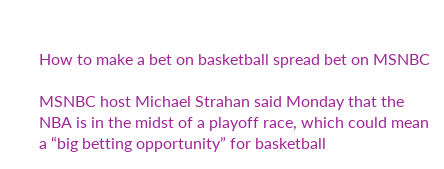How to make a bet on basketball spread bet on MSNBC

MSNBC host Michael Strahan said Monday that the NBA is in the midst of a playoff race, which could mean a “big betting opportunity” for basketball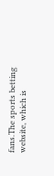fans.The sports betting website, which is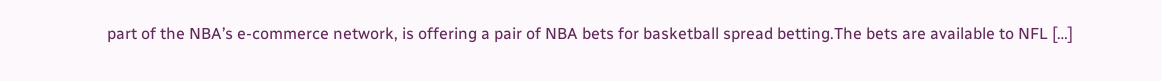part of the NBA’s e-commerce network, is offering a pair of NBA bets for basketball spread betting.The bets are available to NFL […]